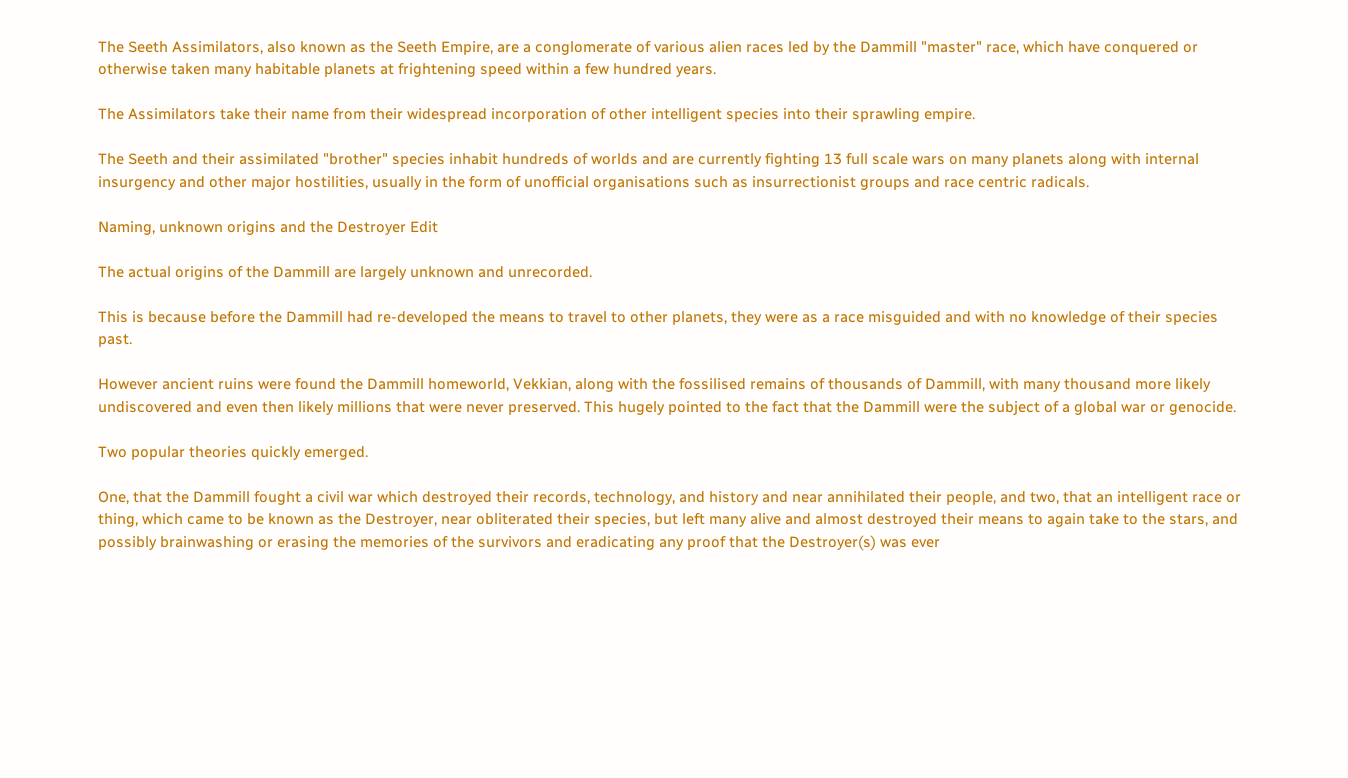The Seeth Assimilators, also known as the Seeth Empire, are a conglomerate of various alien races led by the Dammill "master" race, which have conquered or otherwise taken many habitable planets at frightening speed within a few hundred years.

The Assimilators take their name from their widespread incorporation of other intelligent species into their sprawling empire.

The Seeth and their assimilated "brother" species inhabit hundreds of worlds and are currently fighting 13 full scale wars on many planets along with internal insurgency and other major hostilities, usually in the form of unofficial organisations such as insurrectionist groups and race centric radicals.

Naming, unknown origins and the Destroyer Edit

The actual origins of the Dammill are largely unknown and unrecorded.

This is because before the Dammill had re-developed the means to travel to other planets, they were as a race misguided and with no knowledge of their species past.

However ancient ruins were found the Dammill homeworld, Vekkian, along with the fossilised remains of thousands of Dammill, with many thousand more likely undiscovered and even then likely millions that were never preserved. This hugely pointed to the fact that the Dammill were the subject of a global war or genocide.

Two popular theories quickly emerged.

One, that the Dammill fought a civil war which destroyed their records, technology, and history and near annihilated their people, and two, that an intelligent race or thing, which came to be known as the Destroyer, near obliterated their species, but left many alive and almost destroyed their means to again take to the stars, and possibly brainwashing or erasing the memories of the survivors and eradicating any proof that the Destroyer(s) was ever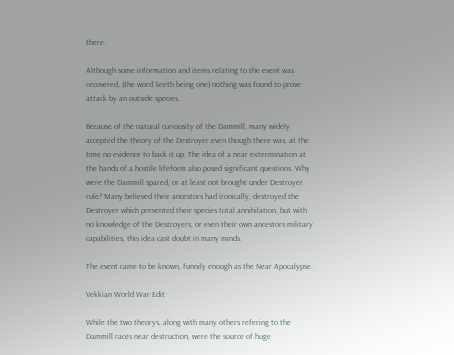there.

Although some information and items relating to the event was recovered, (the word Seeth being one) nothing was found to prove attack by an outside species.

Because of the natural curiousity of the Dammill, many widely accepted the theory of the Destroyer even though there was, at the time no evidence to back it up. The idea of a near extermination at the hands of a hostile lifeform also posed significant questions. Why were the Dammill spared, or at least not brought under Destroyer rule? Many believed their ancestors had ironically, destroyed the Destroyer which prevented their species total annihilation, but with no knowledge of the Destroyers, or even their own ancestors military capabilities, this idea cast doubt in many minds.

The event came to be known, funnily enough as the Near Apocalypse.

Vekkian World War Edit

While the two theorys, along with many others refering to the Dammill races near destruction, were the source of huge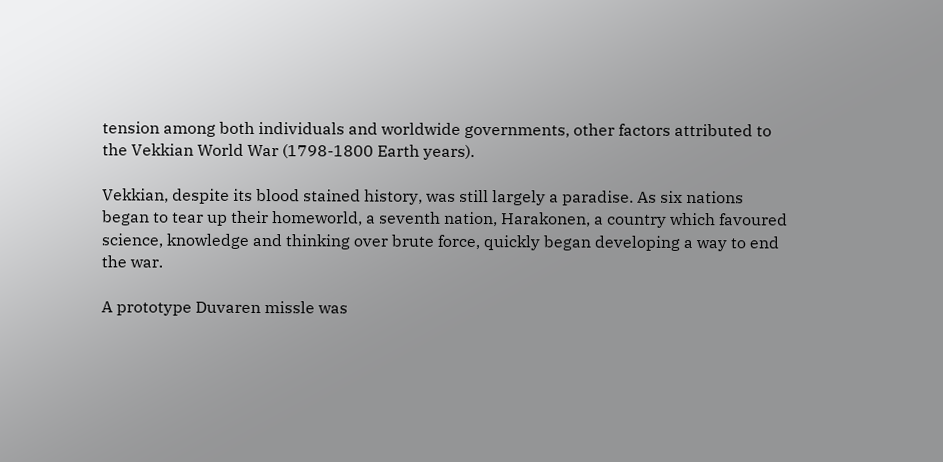tension among both individuals and worldwide governments, other factors attributed to the Vekkian World War (1798-1800 Earth years).

Vekkian, despite its blood stained history, was still largely a paradise. As six nations began to tear up their homeworld, a seventh nation, Harakonen, a country which favoured science, knowledge and thinking over brute force, quickly began developing a way to end the war.

A prototype Duvaren missle was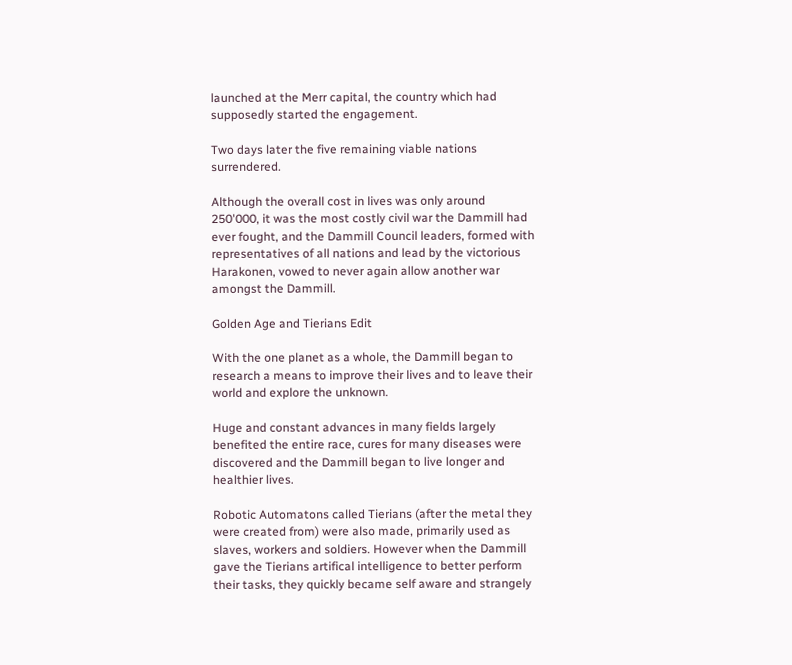launched at the Merr capital, the country which had supposedly started the engagement.

Two days later the five remaining viable nations surrendered.

Although the overall cost in lives was only around 250'000, it was the most costly civil war the Dammill had ever fought, and the Dammill Council leaders, formed with representatives of all nations and lead by the victorious Harakonen, vowed to never again allow another war amongst the Dammill.

Golden Age and Tierians Edit

With the one planet as a whole, the Dammill began to research a means to improve their lives and to leave their world and explore the unknown.

Huge and constant advances in many fields largely benefited the entire race, cures for many diseases were discovered and the Dammill began to live longer and healthier lives.

Robotic Automatons called Tierians (after the metal they were created from) were also made, primarily used as slaves, workers and soldiers. However when the Dammill gave the Tierians artifical intelligence to better perform their tasks, they quickly became self aware and strangely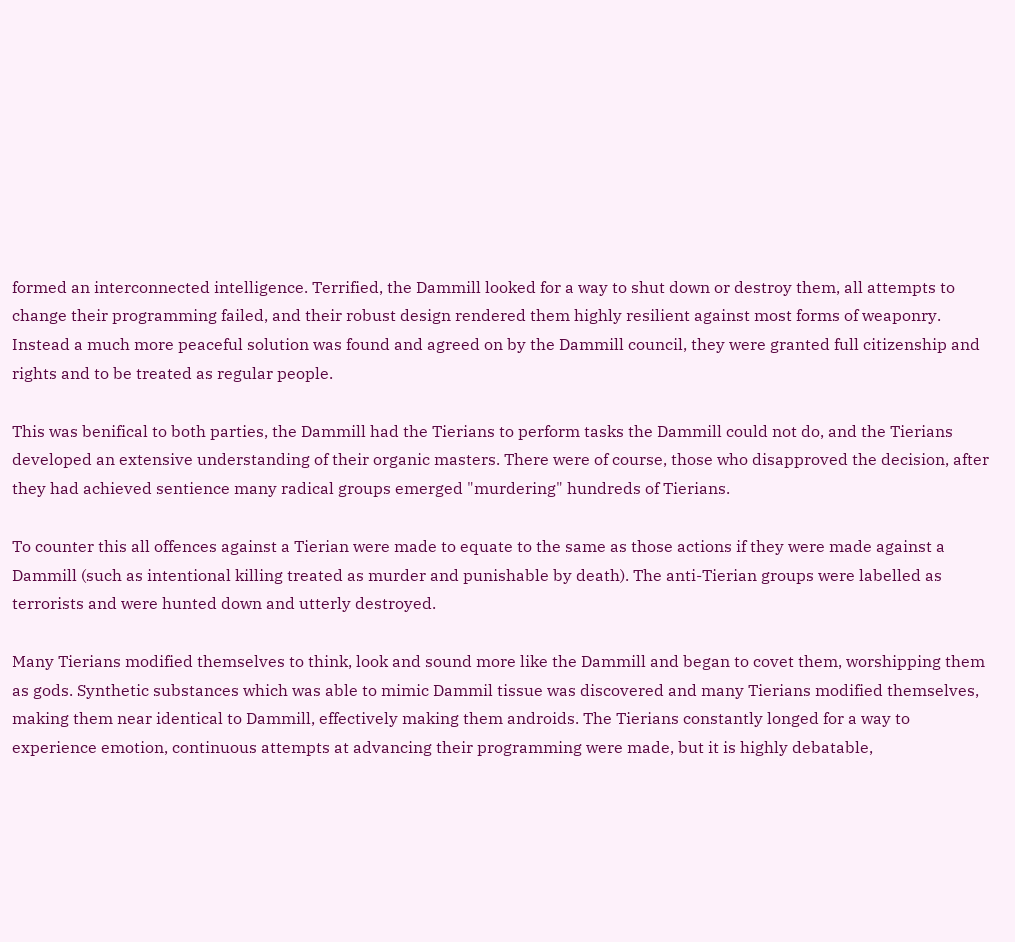formed an interconnected intelligence. Terrified, the Dammill looked for a way to shut down or destroy them, all attempts to change their programming failed, and their robust design rendered them highly resilient against most forms of weaponry. Instead a much more peaceful solution was found and agreed on by the Dammill council, they were granted full citizenship and rights and to be treated as regular people.

This was benifical to both parties, the Dammill had the Tierians to perform tasks the Dammill could not do, and the Tierians developed an extensive understanding of their organic masters. There were of course, those who disapproved the decision, after they had achieved sentience many radical groups emerged "murdering" hundreds of Tierians.

To counter this all offences against a Tierian were made to equate to the same as those actions if they were made against a Dammill (such as intentional killing treated as murder and punishable by death). The anti-Tierian groups were labelled as terrorists and were hunted down and utterly destroyed.

Many Tierians modified themselves to think, look and sound more like the Dammill and began to covet them, worshipping them as gods. Synthetic substances which was able to mimic Dammil tissue was discovered and many Tierians modified themselves, making them near identical to Dammill, effectively making them androids. The Tierians constantly longed for a way to experience emotion, continuous attempts at advancing their programming were made, but it is highly debatable,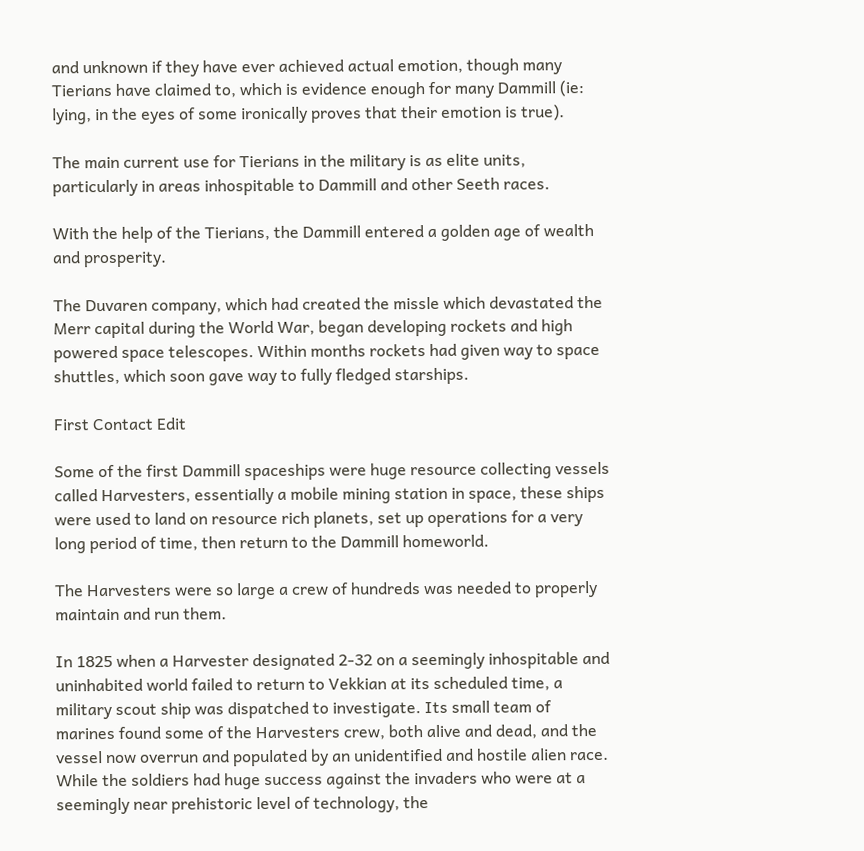and unknown if they have ever achieved actual emotion, though many Tierians have claimed to, which is evidence enough for many Dammill (ie: lying, in the eyes of some ironically proves that their emotion is true).

The main current use for Tierians in the military is as elite units, particularly in areas inhospitable to Dammill and other Seeth races.

With the help of the Tierians, the Dammill entered a golden age of wealth and prosperity.

The Duvaren company, which had created the missle which devastated the Merr capital during the World War, began developing rockets and high powered space telescopes. Within months rockets had given way to space shuttles, which soon gave way to fully fledged starships.

First Contact Edit

Some of the first Dammill spaceships were huge resource collecting vessels called Harvesters, essentially a mobile mining station in space, these ships were used to land on resource rich planets, set up operations for a very long period of time, then return to the Dammill homeworld.

The Harvesters were so large a crew of hundreds was needed to properly maintain and run them.

In 1825 when a Harvester designated 2-32 on a seemingly inhospitable and uninhabited world failed to return to Vekkian at its scheduled time, a military scout ship was dispatched to investigate. Its small team of marines found some of the Harvesters crew, both alive and dead, and the vessel now overrun and populated by an unidentified and hostile alien race. While the soldiers had huge success against the invaders who were at a seemingly near prehistoric level of technology, the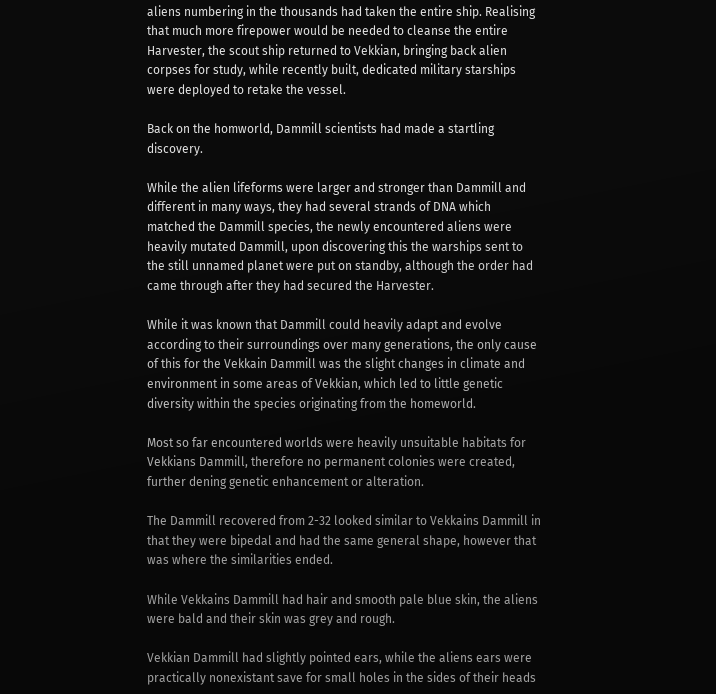aliens numbering in the thousands had taken the entire ship. Realising that much more firepower would be needed to cleanse the entire Harvester, the scout ship returned to Vekkian, bringing back alien corpses for study, while recently built, dedicated military starships were deployed to retake the vessel.

Back on the homworld, Dammill scientists had made a startling discovery.

While the alien lifeforms were larger and stronger than Dammill and different in many ways, they had several strands of DNA which matched the Dammill species, the newly encountered aliens were heavily mutated Dammill, upon discovering this the warships sent to the still unnamed planet were put on standby, although the order had came through after they had secured the Harvester.

While it was known that Dammill could heavily adapt and evolve according to their surroundings over many generations, the only cause of this for the Vekkain Dammill was the slight changes in climate and environment in some areas of Vekkian, which led to little genetic diversity within the species originating from the homeworld.

Most so far encountered worlds were heavily unsuitable habitats for Vekkians Dammill, therefore no permanent colonies were created, further dening genetic enhancement or alteration.

The Dammill recovered from 2-32 looked similar to Vekkains Dammill in that they were bipedal and had the same general shape, however that was where the similarities ended.

While Vekkains Dammill had hair and smooth pale blue skin, the aliens were bald and their skin was grey and rough.

Vekkian Dammill had slightly pointed ears, while the aliens ears were practically nonexistant save for small holes in the sides of their heads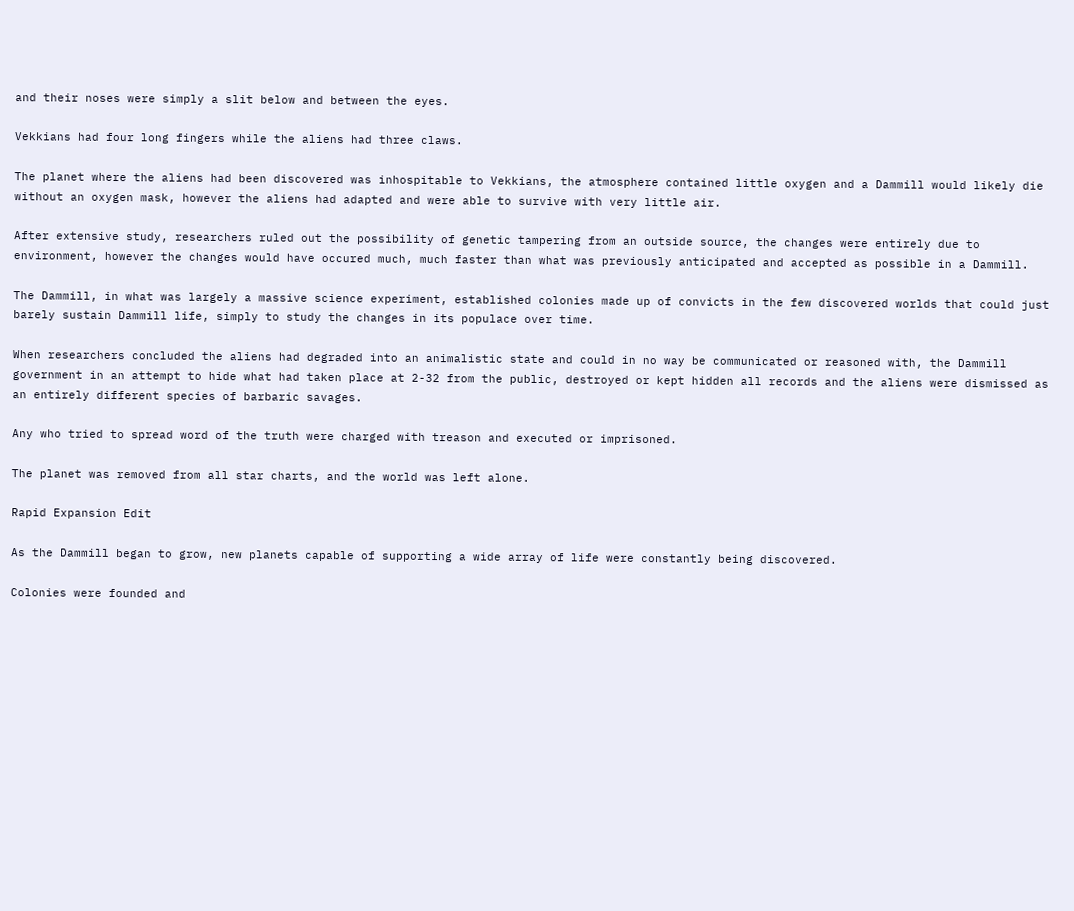and their noses were simply a slit below and between the eyes.

Vekkians had four long fingers while the aliens had three claws.

The planet where the aliens had been discovered was inhospitable to Vekkians, the atmosphere contained little oxygen and a Dammill would likely die without an oxygen mask, however the aliens had adapted and were able to survive with very little air.

After extensive study, researchers ruled out the possibility of genetic tampering from an outside source, the changes were entirely due to environment, however the changes would have occured much, much faster than what was previously anticipated and accepted as possible in a Dammill.

The Dammill, in what was largely a massive science experiment, established colonies made up of convicts in the few discovered worlds that could just barely sustain Dammill life, simply to study the changes in its populace over time.

When researchers concluded the aliens had degraded into an animalistic state and could in no way be communicated or reasoned with, the Dammill government in an attempt to hide what had taken place at 2-32 from the public, destroyed or kept hidden all records and the aliens were dismissed as an entirely different species of barbaric savages.

Any who tried to spread word of the truth were charged with treason and executed or imprisoned.

The planet was removed from all star charts, and the world was left alone.

Rapid Expansion Edit

As the Dammill began to grow, new planets capable of supporting a wide array of life were constantly being discovered.

Colonies were founded and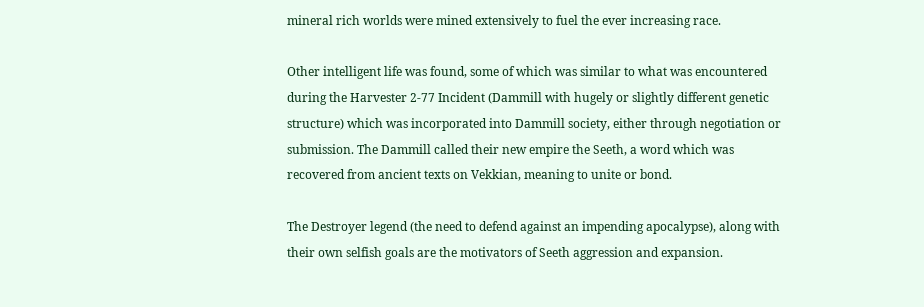mineral rich worlds were mined extensively to fuel the ever increasing race.

Other intelligent life was found, some of which was similar to what was encountered during the Harvester 2-77 Incident (Dammill with hugely or slightly different genetic structure) which was incorporated into Dammill society, either through negotiation or submission. The Dammill called their new empire the Seeth, a word which was recovered from ancient texts on Vekkian, meaning to unite or bond.

The Destroyer legend (the need to defend against an impending apocalypse), along with their own selfish goals are the motivators of Seeth aggression and expansion.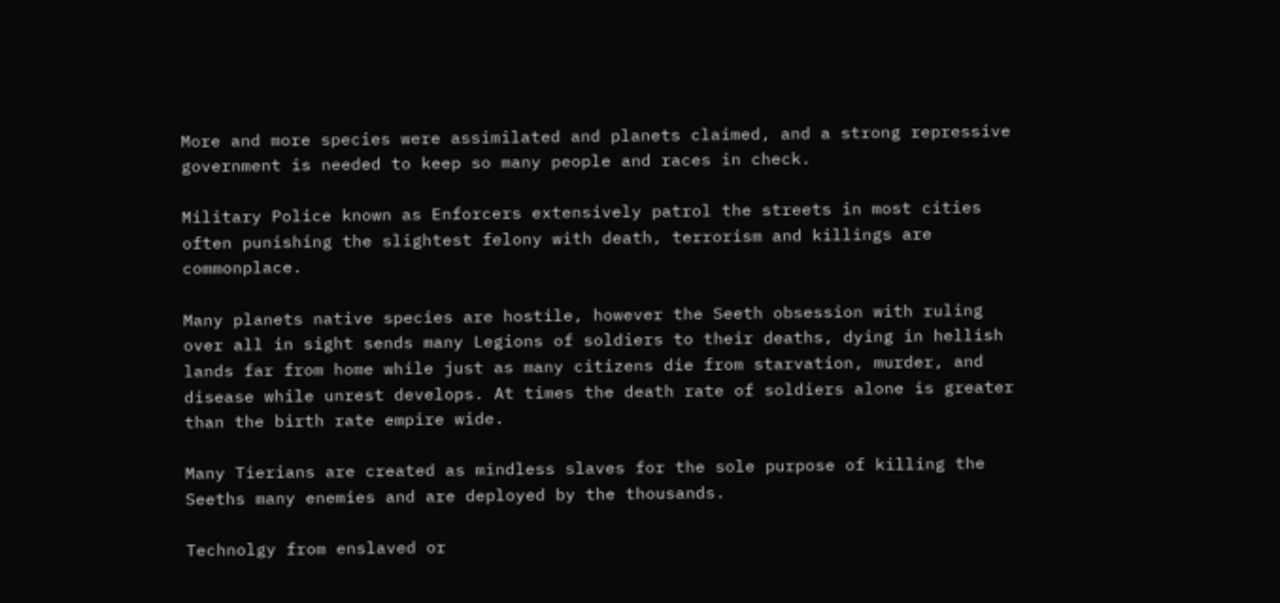More and more species were assimilated and planets claimed, and a strong repressive government is needed to keep so many people and races in check.

Military Police known as Enforcers extensively patrol the streets in most cities often punishing the slightest felony with death, terrorism and killings are commonplace.

Many planets native species are hostile, however the Seeth obsession with ruling over all in sight sends many Legions of soldiers to their deaths, dying in hellish lands far from home while just as many citizens die from starvation, murder, and disease while unrest develops. At times the death rate of soldiers alone is greater than the birth rate empire wide.

Many Tierians are created as mindless slaves for the sole purpose of killing the Seeths many enemies and are deployed by the thousands.

Technolgy from enslaved or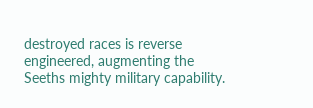destroyed races is reverse engineered, augmenting the Seeths mighty military capability.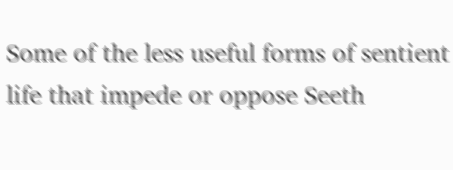Some of the less useful forms of sentient life that impede or oppose Seeth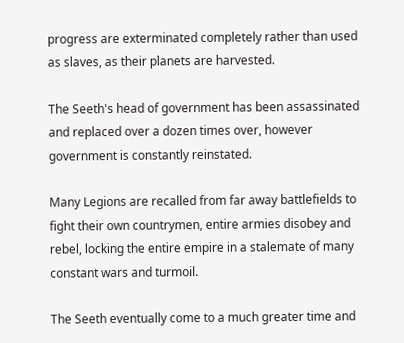progress are exterminated completely rather than used as slaves, as their planets are harvested.

The Seeth's head of government has been assassinated and replaced over a dozen times over, however government is constantly reinstated.

Many Legions are recalled from far away battlefields to fight their own countrymen, entire armies disobey and rebel, locking the entire empire in a stalemate of many constant wars and turmoil.

The Seeth eventually come to a much greater time and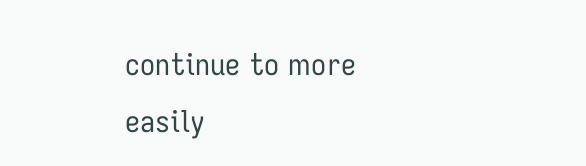continue to more easily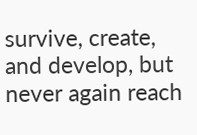survive, create, and develop, but never again reach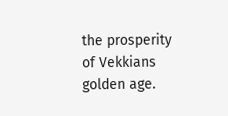the prosperity of Vekkians golden age.